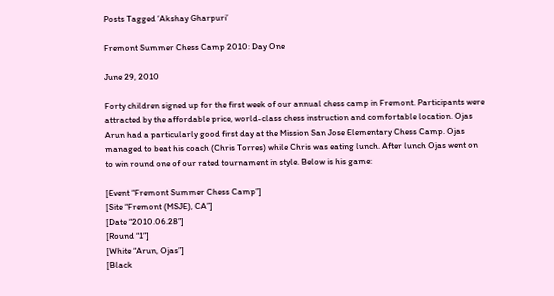Posts Tagged ‘Akshay Gharpuri’

Fremont Summer Chess Camp 2010: Day One

June 29, 2010

Forty children signed up for the first week of our annual chess camp in Fremont. Participants were attracted by the affordable price, world-class chess instruction and comfortable location. Ojas Arun had a particularly good first day at the Mission San Jose Elementary Chess Camp. Ojas managed to beat his coach (Chris Torres) while Chris was eating lunch. After lunch Ojas went on to win round one of our rated tournament in style. Below is his game:

[Event “Fremont Summer Chess Camp”]
[Site “Fremont (MSJE), CA”]
[Date “2010.06.28”]
[Round “1”]
[White “Arun, Ojas”]
[Black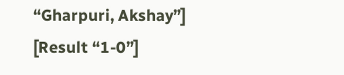“Gharpuri, Akshay”]
[Result “1-0”]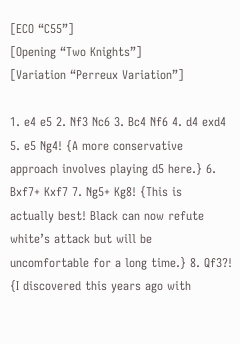[ECO “C55”]
[Opening “Two Knights”]
[Variation “Perreux Variation”]

1. e4 e5 2. Nf3 Nc6 3. Bc4 Nf6 4. d4 exd4 5. e5 Ng4! {A more conservative
approach involves playing d5 here.} 6. Bxf7+ Kxf7 7. Ng5+ Kg8! {This is
actually best! Black can now refute white’s attack but will be
uncomfortable for a long time.} 8. Qf3?! {I discovered this years ago with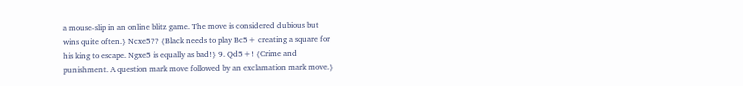a mouse-slip in an online blitz game. The move is considered dubious but
wins quite often.} Ncxe5?? {Black needs to play Bc5+ creating a square for
his king to escape. Ngxe5 is equally as bad!} 9. Qd5+! {Crime and
punishment. A question mark move followed by an exclamation mark move.}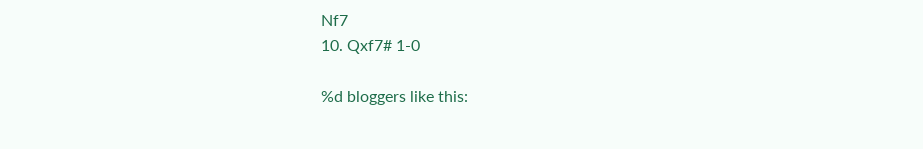Nf7
10. Qxf7# 1-0

%d bloggers like this: